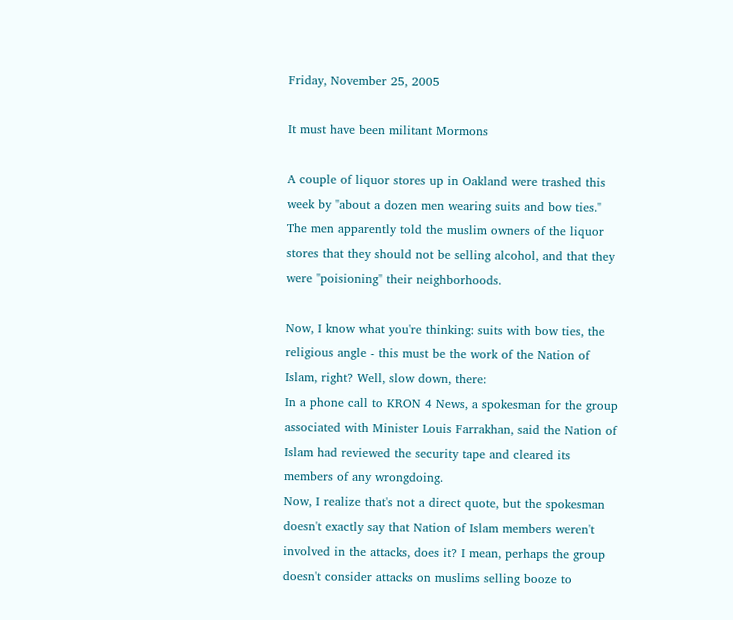Friday, November 25, 2005

It must have been militant Mormons

A couple of liquor stores up in Oakland were trashed this week by "about a dozen men wearing suits and bow ties." The men apparently told the muslim owners of the liquor stores that they should not be selling alcohol, and that they were "poisioning" their neighborhoods.

Now, I know what you're thinking: suits with bow ties, the religious angle - this must be the work of the Nation of Islam, right? Well, slow down, there:
In a phone call to KRON 4 News, a spokesman for the group associated with Minister Louis Farrakhan, said the Nation of Islam had reviewed the security tape and cleared its members of any wrongdoing.
Now, I realize that's not a direct quote, but the spokesman doesn't exactly say that Nation of Islam members weren't involved in the attacks, does it? I mean, perhaps the group doesn't consider attacks on muslims selling booze to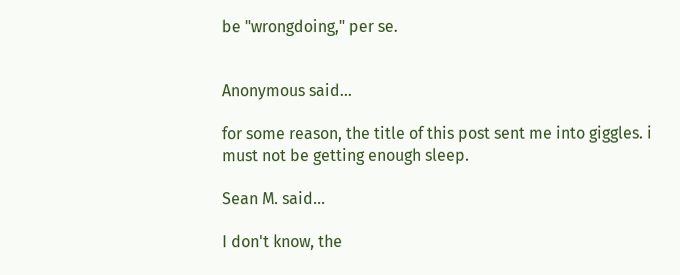be "wrongdoing," per se.


Anonymous said...

for some reason, the title of this post sent me into giggles. i must not be getting enough sleep.

Sean M. said...

I don't know, the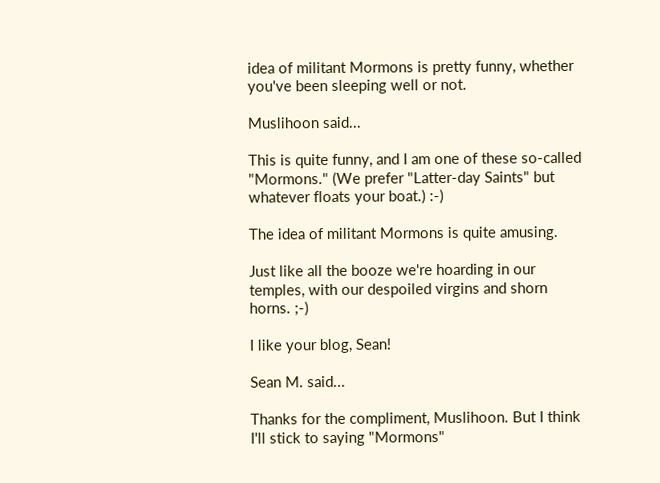idea of militant Mormons is pretty funny, whether you've been sleeping well or not.

Muslihoon said...

This is quite funny, and I am one of these so-called "Mormons." (We prefer "Latter-day Saints" but whatever floats your boat.) :-)

The idea of militant Mormons is quite amusing.

Just like all the booze we're hoarding in our temples, with our despoiled virgins and shorn horns. ;-)

I like your blog, Sean!

Sean M. said...

Thanks for the compliment, Muslihoon. But I think I'll stick to saying "Mormons"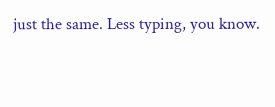just the same. Less typing, you know.